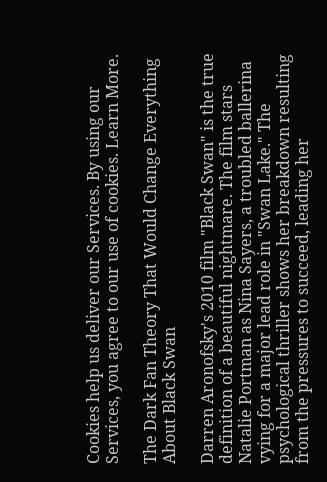Cookies help us deliver our Services. By using our Services, you agree to our use of cookies. Learn More.

The Dark Fan Theory That Would Change Everything About Black Swan

Darren Aronofsky's 2010 film "Black Swan" is the true definition of a beautiful nightmare. The film stars Natalie Portman as Nina Sayers, a troubled ballerina vying for a major lead role in "Swan Lake." The psychological thriller shows her breakdown resulting from the pressures to succeed, leading her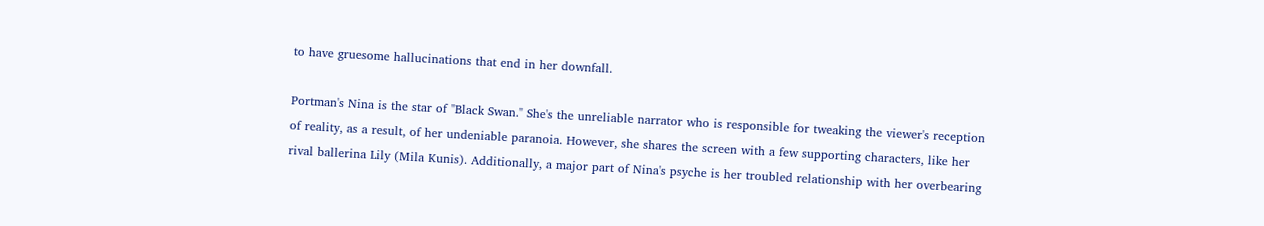to have gruesome hallucinations that end in her downfall.

Portman's Nina is the star of "Black Swan." She's the unreliable narrator who is responsible for tweaking the viewer's reception of reality, as a result, of her undeniable paranoia. However, she shares the screen with a few supporting characters, like her rival ballerina Lily (Mila Kunis). Additionally, a major part of Nina's psyche is her troubled relationship with her overbearing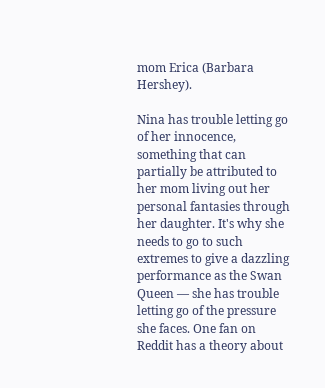mom Erica (Barbara Hershey).

Nina has trouble letting go of her innocence, something that can partially be attributed to her mom living out her personal fantasies through her daughter. It's why she needs to go to such extremes to give a dazzling performance as the Swan Queen — she has trouble letting go of the pressure she faces. One fan on Reddit has a theory about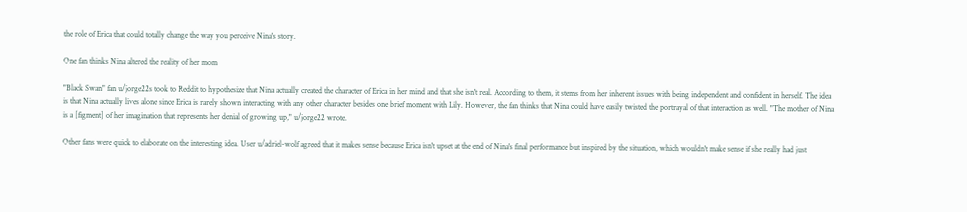the role of Erica that could totally change the way you perceive Nina's story.

One fan thinks Nina altered the reality of her mom

"Black Swan" fan u/jorge22s took to Reddit to hypothesize that Nina actually created the character of Erica in her mind and that she isn't real. According to them, it stems from her inherent issues with being independent and confident in herself. The idea is that Nina actually lives alone since Erica is rarely shown interacting with any other character besides one brief moment with Lily. However, the fan thinks that Nina could have easily twisted the portrayal of that interaction as well. "The mother of Nina is a [figment] of her imagination that represents her denial of growing up," u/jorge22 wrote.

Other fans were quick to elaborate on the interesting idea. User u/adriel-wolf agreed that it makes sense because Erica isn't upset at the end of Nina's final performance but inspired by the situation, which wouldn't make sense if she really had just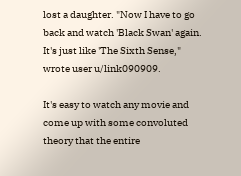lost a daughter. "Now I have to go back and watch 'Black Swan' again. It's just like 'The Sixth Sense," wrote user u/link090909.

It's easy to watch any movie and come up with some convoluted theory that the entire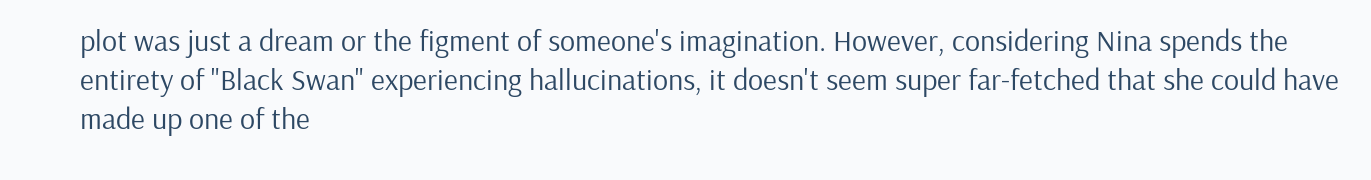plot was just a dream or the figment of someone's imagination. However, considering Nina spends the entirety of "Black Swan" experiencing hallucinations, it doesn't seem super far-fetched that she could have made up one of the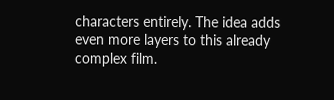characters entirely. The idea adds even more layers to this already complex film.